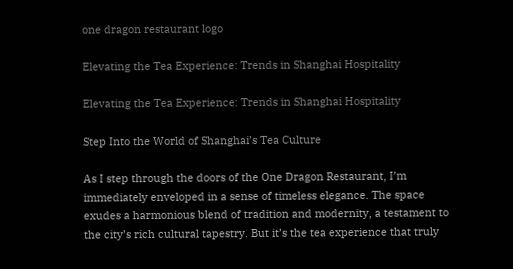one dragon restaurant logo

Elevating the Tea Experience: Trends in Shanghai Hospitality

Elevating the Tea Experience: Trends in Shanghai Hospitality

Step Into the World of Shanghai’s Tea Culture

As I step through the doors of the One Dragon Restaurant, I’m immediately enveloped in a sense of timeless elegance. The space exudes a harmonious blend of tradition and modernity, a testament to the city’s rich cultural tapestry. But it’s the tea experience that truly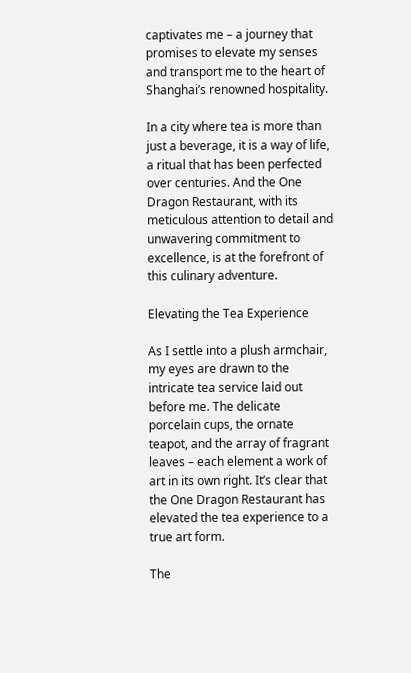captivates me – a journey that promises to elevate my senses and transport me to the heart of Shanghai’s renowned hospitality.

In a city where tea is more than just a beverage, it is a way of life, a ritual that has been perfected over centuries. And the One Dragon Restaurant, with its meticulous attention to detail and unwavering commitment to excellence, is at the forefront of this culinary adventure.

Elevating the Tea Experience

As I settle into a plush armchair, my eyes are drawn to the intricate tea service laid out before me. The delicate porcelain cups, the ornate teapot, and the array of fragrant leaves – each element a work of art in its own right. It’s clear that the One Dragon Restaurant has elevated the tea experience to a true art form.

The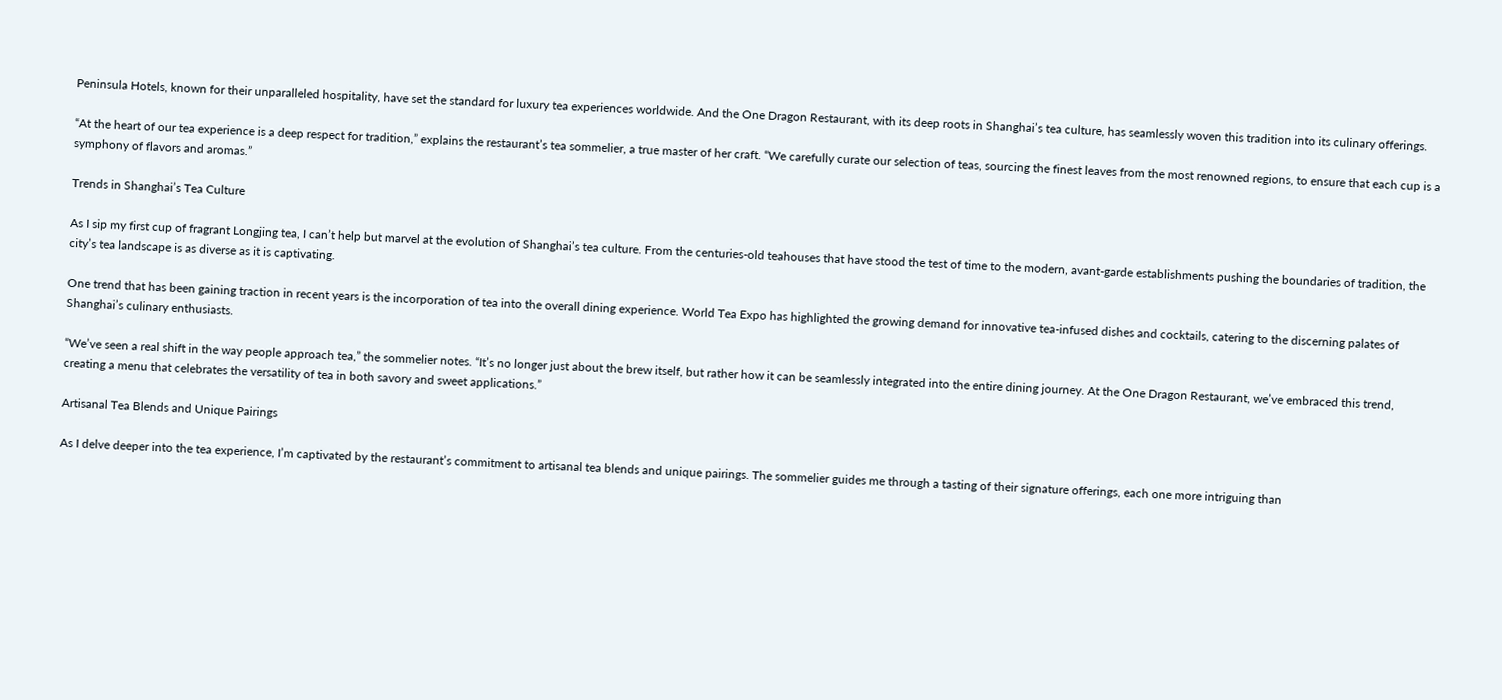Peninsula Hotels, known for their unparalleled hospitality, have set the standard for luxury tea experiences worldwide. And the One Dragon Restaurant, with its deep roots in Shanghai’s tea culture, has seamlessly woven this tradition into its culinary offerings.

“At the heart of our tea experience is a deep respect for tradition,” explains the restaurant’s tea sommelier, a true master of her craft. “We carefully curate our selection of teas, sourcing the finest leaves from the most renowned regions, to ensure that each cup is a symphony of flavors and aromas.”

Trends in Shanghai’s Tea Culture

As I sip my first cup of fragrant Longjing tea, I can’t help but marvel at the evolution of Shanghai’s tea culture. From the centuries-old teahouses that have stood the test of time to the modern, avant-garde establishments pushing the boundaries of tradition, the city’s tea landscape is as diverse as it is captivating.

One trend that has been gaining traction in recent years is the incorporation of tea into the overall dining experience. World Tea Expo has highlighted the growing demand for innovative tea-infused dishes and cocktails, catering to the discerning palates of Shanghai’s culinary enthusiasts.

“We’ve seen a real shift in the way people approach tea,” the sommelier notes. “It’s no longer just about the brew itself, but rather how it can be seamlessly integrated into the entire dining journey. At the One Dragon Restaurant, we’ve embraced this trend, creating a menu that celebrates the versatility of tea in both savory and sweet applications.”

Artisanal Tea Blends and Unique Pairings

As I delve deeper into the tea experience, I’m captivated by the restaurant’s commitment to artisanal tea blends and unique pairings. The sommelier guides me through a tasting of their signature offerings, each one more intriguing than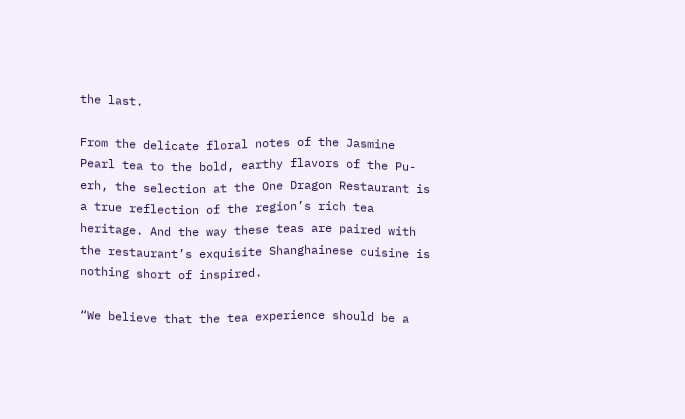the last.

From the delicate floral notes of the Jasmine Pearl tea to the bold, earthy flavors of the Pu-erh, the selection at the One Dragon Restaurant is a true reflection of the region’s rich tea heritage. And the way these teas are paired with the restaurant’s exquisite Shanghainese cuisine is nothing short of inspired.

“We believe that the tea experience should be a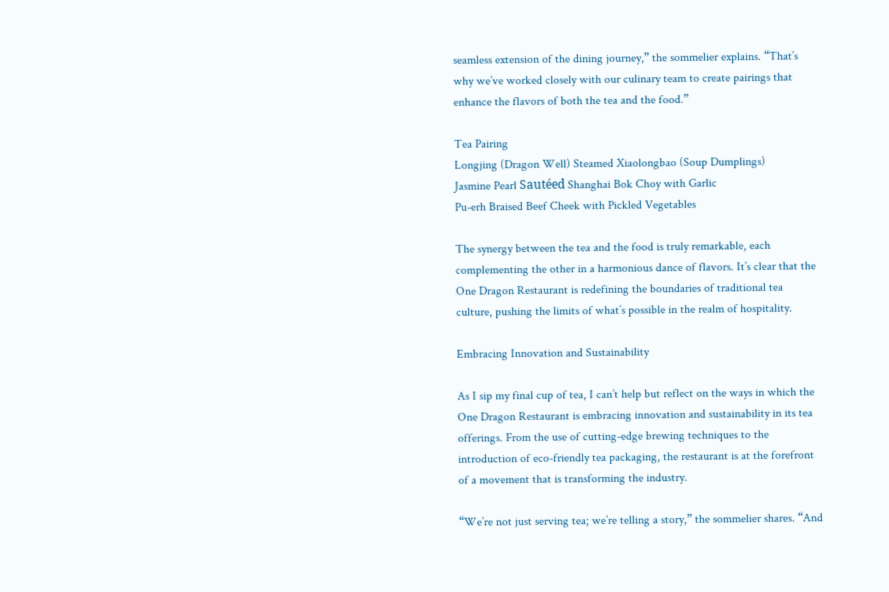seamless extension of the dining journey,” the sommelier explains. “That’s why we’ve worked closely with our culinary team to create pairings that enhance the flavors of both the tea and the food.”

Tea Pairing
Longjing (Dragon Well) Steamed Xiaolongbao (Soup Dumplings)
Jasmine Pearl Sautéed Shanghai Bok Choy with Garlic
Pu-erh Braised Beef Cheek with Pickled Vegetables

The synergy between the tea and the food is truly remarkable, each complementing the other in a harmonious dance of flavors. It’s clear that the One Dragon Restaurant is redefining the boundaries of traditional tea culture, pushing the limits of what’s possible in the realm of hospitality.

Embracing Innovation and Sustainability

As I sip my final cup of tea, I can’t help but reflect on the ways in which the One Dragon Restaurant is embracing innovation and sustainability in its tea offerings. From the use of cutting-edge brewing techniques to the introduction of eco-friendly tea packaging, the restaurant is at the forefront of a movement that is transforming the industry.

“We’re not just serving tea; we’re telling a story,” the sommelier shares. “And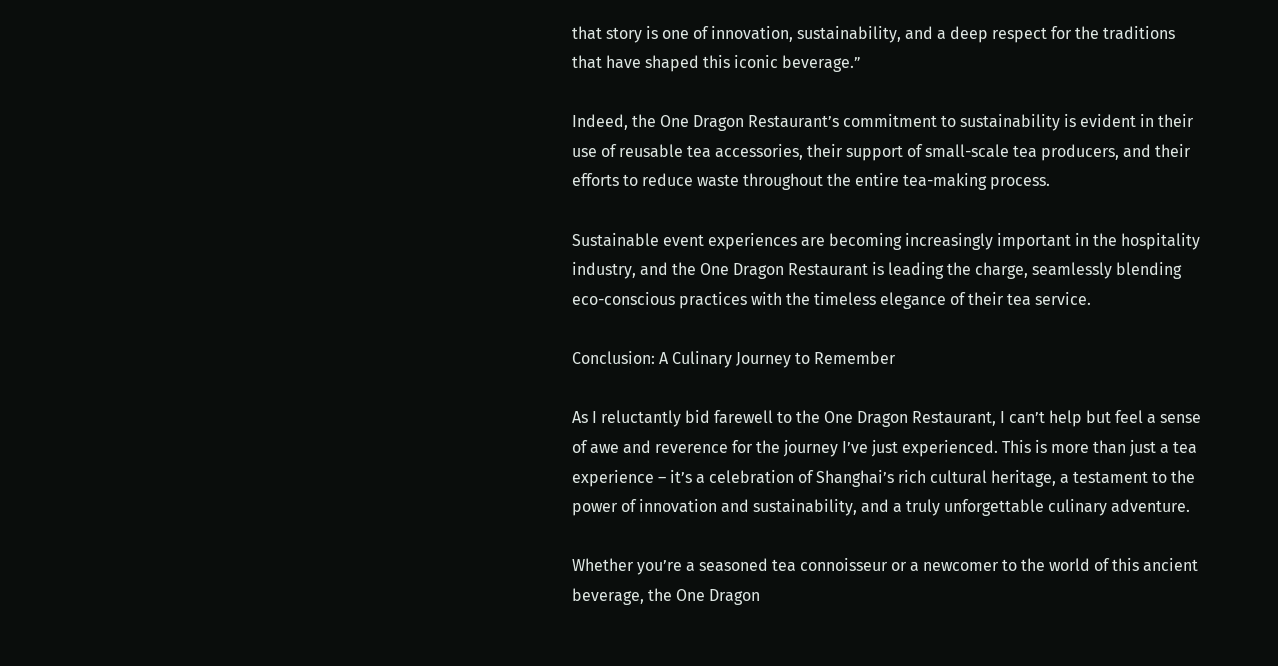that story is one of innovation, sustainability, and a deep respect for the traditions that have shaped this iconic beverage.”

Indeed, the One Dragon Restaurant’s commitment to sustainability is evident in their use of reusable tea accessories, their support of small-scale tea producers, and their efforts to reduce waste throughout the entire tea-making process.

Sustainable event experiences are becoming increasingly important in the hospitality industry, and the One Dragon Restaurant is leading the charge, seamlessly blending eco-conscious practices with the timeless elegance of their tea service.

Conclusion: A Culinary Journey to Remember

As I reluctantly bid farewell to the One Dragon Restaurant, I can’t help but feel a sense of awe and reverence for the journey I’ve just experienced. This is more than just a tea experience – it’s a celebration of Shanghai’s rich cultural heritage, a testament to the power of innovation and sustainability, and a truly unforgettable culinary adventure.

Whether you’re a seasoned tea connoisseur or a newcomer to the world of this ancient beverage, the One Dragon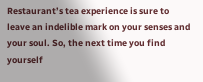Restaurant’s tea experience is sure to leave an indelible mark on your senses and your soul. So, the next time you find yourself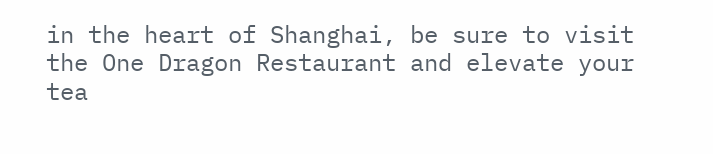in the heart of Shanghai, be sure to visit the One Dragon Restaurant and elevate your tea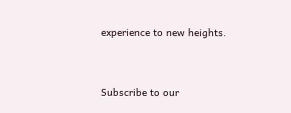experience to new heights.



Subscribe to our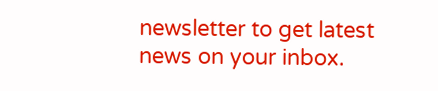newsletter to get latest news on your inbox.